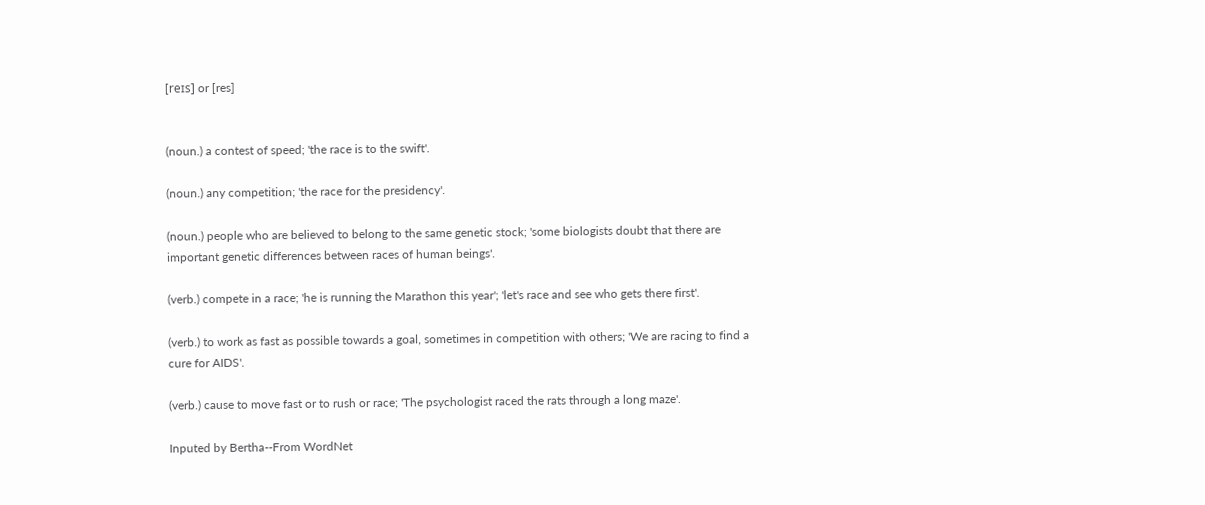[reɪs] or [res]


(noun.) a contest of speed; 'the race is to the swift'.

(noun.) any competition; 'the race for the presidency'.

(noun.) people who are believed to belong to the same genetic stock; 'some biologists doubt that there are important genetic differences between races of human beings'.

(verb.) compete in a race; 'he is running the Marathon this year'; 'let's race and see who gets there first'.

(verb.) to work as fast as possible towards a goal, sometimes in competition with others; 'We are racing to find a cure for AIDS'.

(verb.) cause to move fast or to rush or race; 'The psychologist raced the rats through a long maze'.

Inputed by Bertha--From WordNet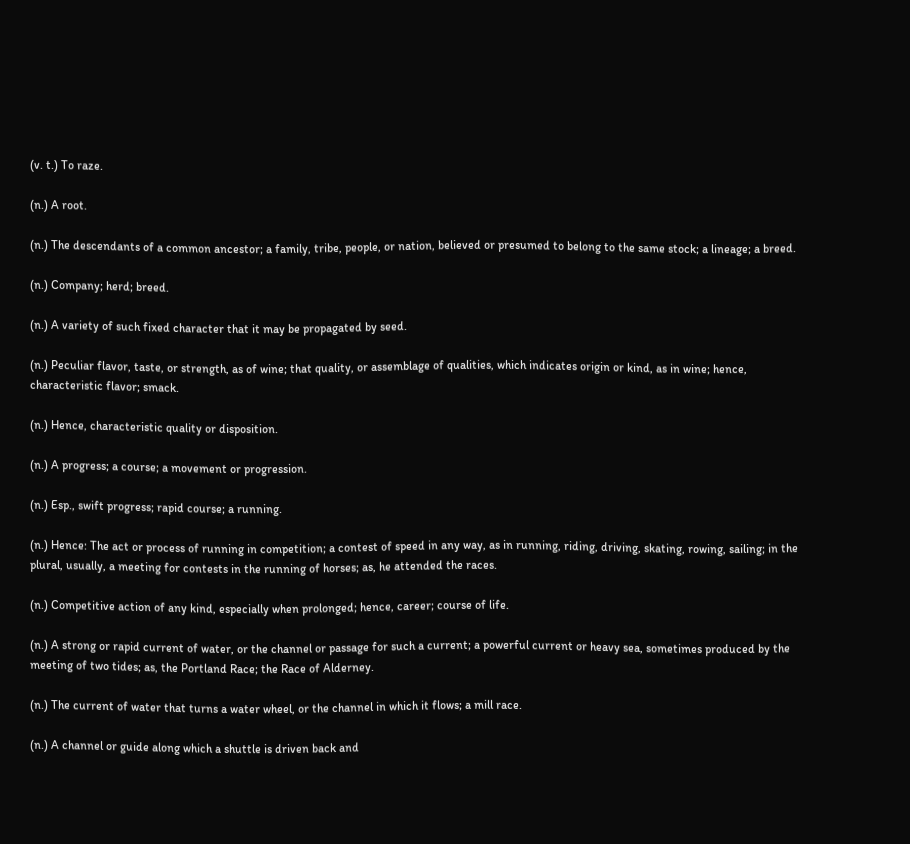(v. t.) To raze.

(n.) A root.

(n.) The descendants of a common ancestor; a family, tribe, people, or nation, believed or presumed to belong to the same stock; a lineage; a breed.

(n.) Company; herd; breed.

(n.) A variety of such fixed character that it may be propagated by seed.

(n.) Peculiar flavor, taste, or strength, as of wine; that quality, or assemblage of qualities, which indicates origin or kind, as in wine; hence, characteristic flavor; smack.

(n.) Hence, characteristic quality or disposition.

(n.) A progress; a course; a movement or progression.

(n.) Esp., swift progress; rapid course; a running.

(n.) Hence: The act or process of running in competition; a contest of speed in any way, as in running, riding, driving, skating, rowing, sailing; in the plural, usually, a meeting for contests in the running of horses; as, he attended the races.

(n.) Competitive action of any kind, especially when prolonged; hence, career; course of life.

(n.) A strong or rapid current of water, or the channel or passage for such a current; a powerful current or heavy sea, sometimes produced by the meeting of two tides; as, the Portland Race; the Race of Alderney.

(n.) The current of water that turns a water wheel, or the channel in which it flows; a mill race.

(n.) A channel or guide along which a shuttle is driven back and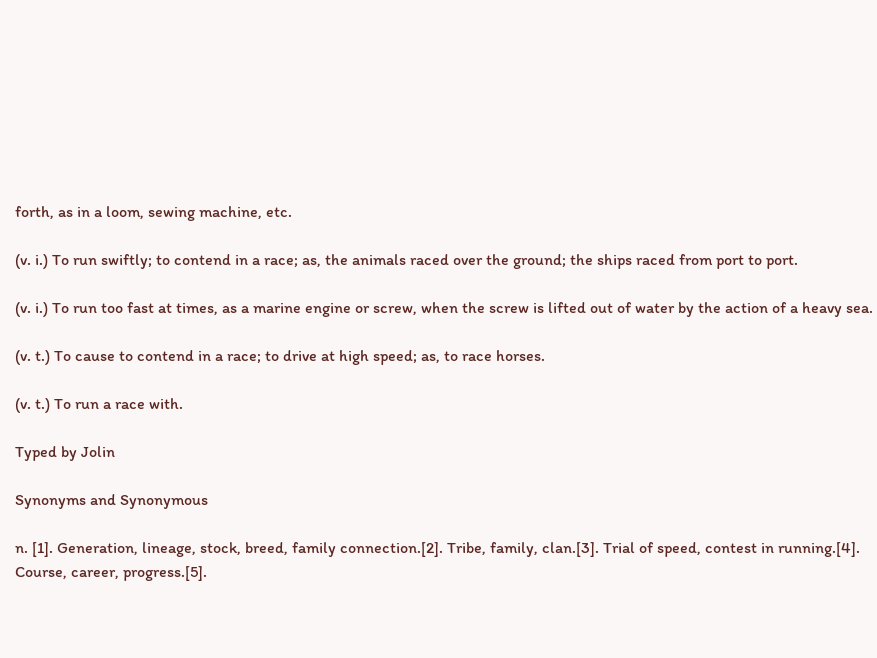forth, as in a loom, sewing machine, etc.

(v. i.) To run swiftly; to contend in a race; as, the animals raced over the ground; the ships raced from port to port.

(v. i.) To run too fast at times, as a marine engine or screw, when the screw is lifted out of water by the action of a heavy sea.

(v. t.) To cause to contend in a race; to drive at high speed; as, to race horses.

(v. t.) To run a race with.

Typed by Jolin

Synonyms and Synonymous

n. [1]. Generation, lineage, stock, breed, family connection.[2]. Tribe, family, clan.[3]. Trial of speed, contest in running.[4]. Course, career, progress.[5].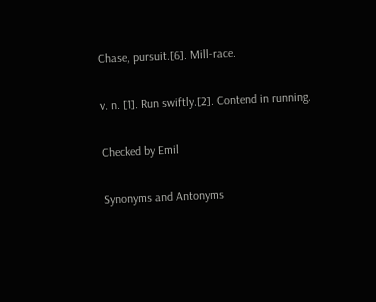Chase, pursuit.[6]. Mill-race.

v. n. [1]. Run swiftly.[2]. Contend in running.

Checked by Emil

Synonyms and Antonyms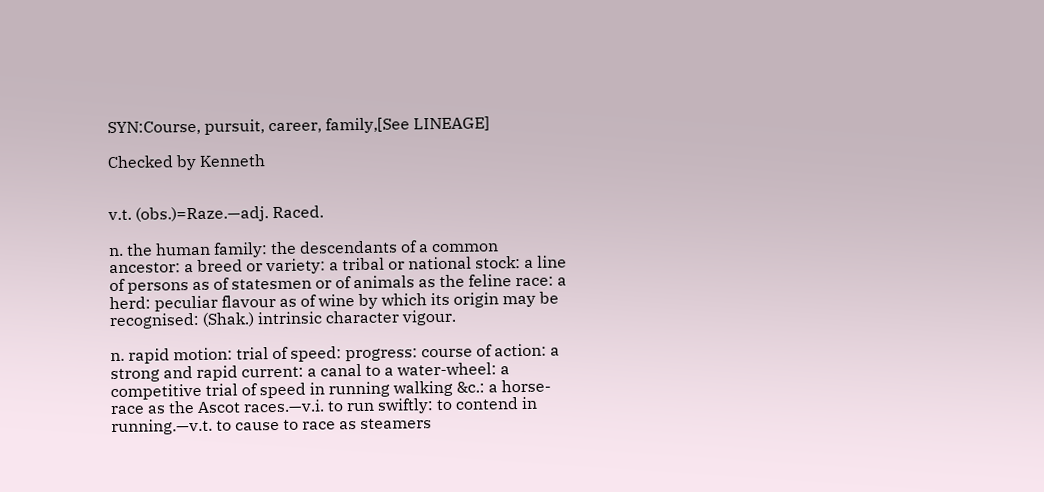SYN:Course, pursuit, career, family,[See LINEAGE]

Checked by Kenneth


v.t. (obs.)=Raze.—adj. Raced.

n. the human family: the descendants of a common ancestor: a breed or variety: a tribal or national stock: a line of persons as of statesmen or of animals as the feline race: a herd: peculiar flavour as of wine by which its origin may be recognised: (Shak.) intrinsic character vigour.

n. rapid motion: trial of speed: progress: course of action: a strong and rapid current: a canal to a water-wheel: a competitive trial of speed in running walking &c.: a horse-race as the Ascot races.—v.i. to run swiftly: to contend in running.—v.t. to cause to race as steamers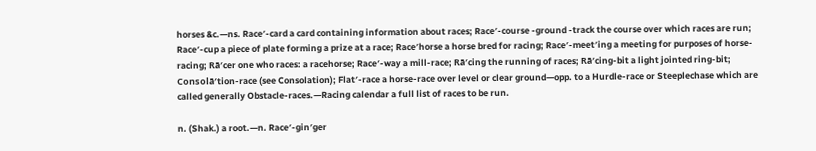horses &c.—ns. Race′-card a card containing information about races; Race′-course -ground -track the course over which races are run; Race′-cup a piece of plate forming a prize at a race; Race′horse a horse bred for racing; Race′-meet′ing a meeting for purposes of horse-racing; Rā′cer one who races: a racehorse; Race′-way a mill-race; Rā′cing the running of races; Rā′cing-bit a light jointed ring-bit; Consolā′tion-race (see Consolation); Flat′-race a horse-race over level or clear ground—opp. to a Hurdle-race or Steeplechase which are called generally Obstacle-races.—Racing calendar a full list of races to be run.

n. (Shak.) a root.—n. Race′-gin′ger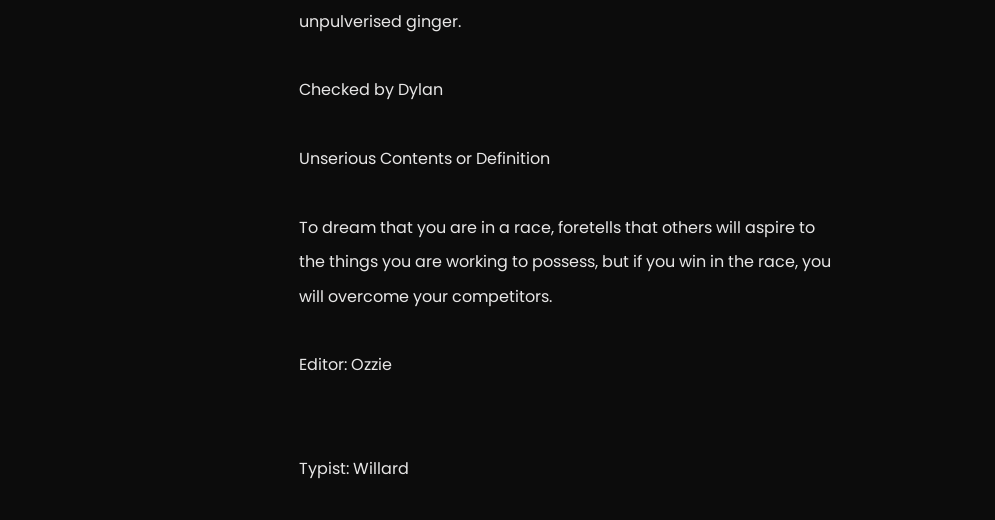unpulverised ginger.

Checked by Dylan

Unserious Contents or Definition

To dream that you are in a race, foretells that others will aspire to the things you are working to possess, but if you win in the race, you will overcome your competitors.

Editor: Ozzie


Typist: Willard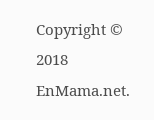Copyright © 2018 EnMama.net.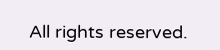All rights reserved.